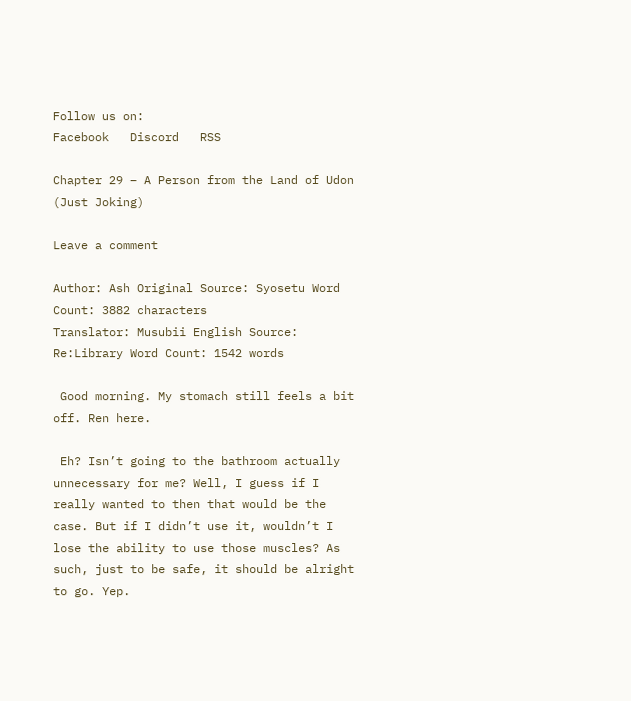Follow us on:
Facebook   Discord   RSS

Chapter 29 – A Person from the Land of Udon (Just Joking)

Leave a comment

Author: Ash Original Source: Syosetu Word Count: 3882 characters
Translator: Musubii English Source: Re:Library Word Count: 1542 words

 Good morning. My stomach still feels a bit off. Ren here.

 Eh? Isn’t going to the bathroom actually unnecessary for me? Well, I guess if I really wanted to then that would be the case. But if I didn’t use it, wouldn’t I lose the ability to use those muscles? As such, just to be safe, it should be alright to go. Yep.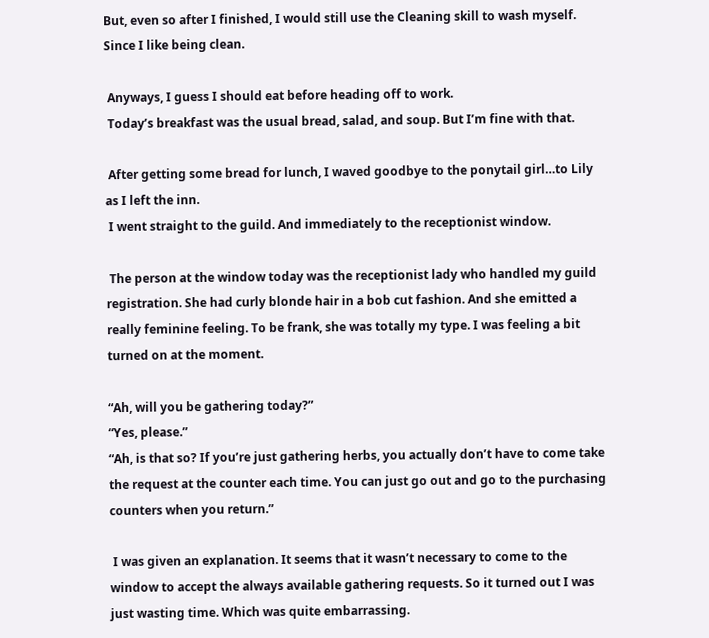But, even so after I finished, I would still use the Cleaning skill to wash myself. Since I like being clean.

 Anyways, I guess I should eat before heading off to work.
 Today’s breakfast was the usual bread, salad, and soup. But I’m fine with that.

 After getting some bread for lunch, I waved goodbye to the ponytail girl…to Lily as I left the inn.
 I went straight to the guild. And immediately to the receptionist window.

 The person at the window today was the receptionist lady who handled my guild registration. She had curly blonde hair in a bob cut fashion. And she emitted a really feminine feeling. To be frank, she was totally my type. I was feeling a bit turned on at the moment.

“Ah, will you be gathering today?”
“Yes, please.”
“Ah, is that so? If you’re just gathering herbs, you actually don’t have to come take the request at the counter each time. You can just go out and go to the purchasing counters when you return.”

 I was given an explanation. It seems that it wasn’t necessary to come to the window to accept the always available gathering requests. So it turned out I was just wasting time. Which was quite embarrassing.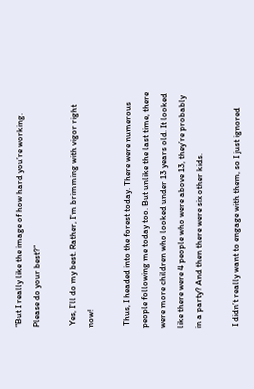“But I really like the image of how hard you’re working. Please do your best?”

 Yes, I’ll do my best. Rather, I’m brimming with vigor right now!

 Thus, I headed into the forest today. There were numerous people following me today too. But unlike the last time, there were more children who looked under 13 years old. It looked like there were 4 people who were above 13, they’re probably in a party? And then there were six other kids.

 I didn’t really want to engage with them, so I just ignored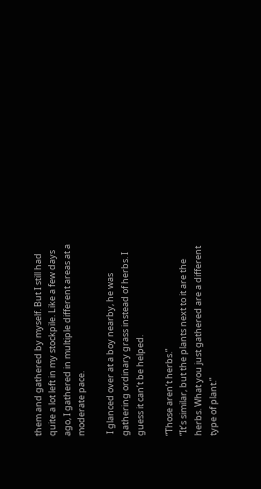them and gathered by myself. But I still had quite a lot left in my stockpile. Like a few days ago, I gathered in multiple different areas at a moderate pace.

 I glanced over at a boy nearby, he was gathering ordinary grass instead of herbs. I guess it can’t be helped.

“Those aren’t herbs.”
“It’s similar, but the plants next to it are the herbs. What you just gathered are a different type of plant.”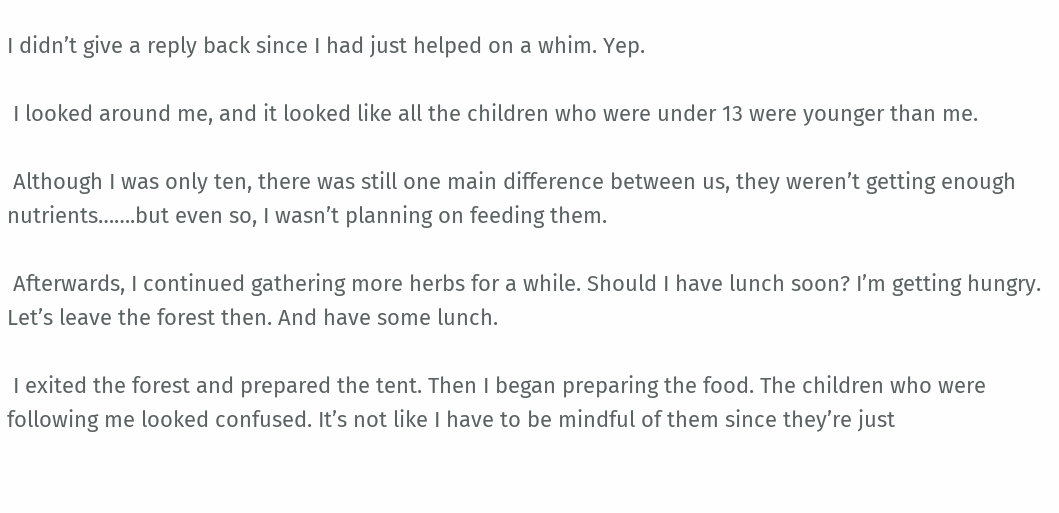I didn’t give a reply back since I had just helped on a whim. Yep.

 I looked around me, and it looked like all the children who were under 13 were younger than me.

 Although I was only ten, there was still one main difference between us, they weren’t getting enough nutrients…….but even so, I wasn’t planning on feeding them.

 Afterwards, I continued gathering more herbs for a while. Should I have lunch soon? I’m getting hungry. Let’s leave the forest then. And have some lunch.

 I exited the forest and prepared the tent. Then I began preparing the food. The children who were following me looked confused. It’s not like I have to be mindful of them since they’re just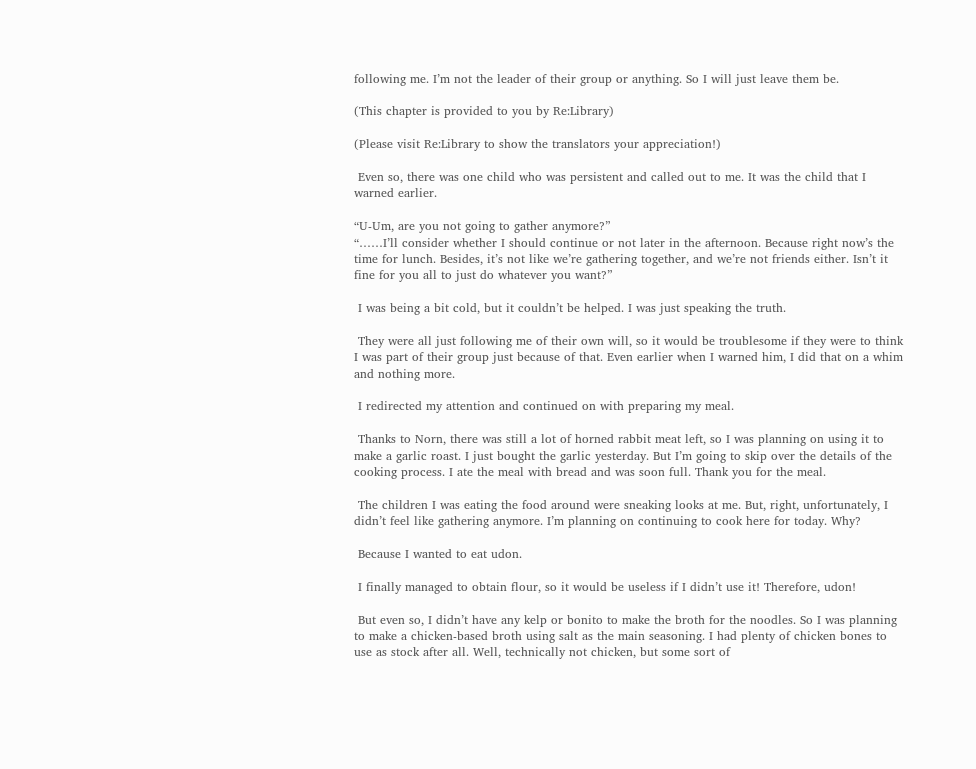following me. I’m not the leader of their group or anything. So I will just leave them be.

(This chapter is provided to you by Re:Library)

(Please visit Re:Library to show the translators your appreciation!)

 Even so, there was one child who was persistent and called out to me. It was the child that I warned earlier.

“U-Um, are you not going to gather anymore?”
“……I’ll consider whether I should continue or not later in the afternoon. Because right now’s the time for lunch. Besides, it’s not like we’re gathering together, and we’re not friends either. Isn’t it fine for you all to just do whatever you want?”

 I was being a bit cold, but it couldn’t be helped. I was just speaking the truth.

 They were all just following me of their own will, so it would be troublesome if they were to think I was part of their group just because of that. Even earlier when I warned him, I did that on a whim and nothing more.

 I redirected my attention and continued on with preparing my meal.

 Thanks to Norn, there was still a lot of horned rabbit meat left, so I was planning on using it to make a garlic roast. I just bought the garlic yesterday. But I’m going to skip over the details of the cooking process. I ate the meal with bread and was soon full. Thank you for the meal.

 The children I was eating the food around were sneaking looks at me. But, right, unfortunately, I didn’t feel like gathering anymore. I’m planning on continuing to cook here for today. Why?

 Because I wanted to eat udon.

 I finally managed to obtain flour, so it would be useless if I didn’t use it! Therefore, udon!

 But even so, I didn’t have any kelp or bonito to make the broth for the noodles. So I was planning to make a chicken-based broth using salt as the main seasoning. I had plenty of chicken bones to use as stock after all. Well, technically not chicken, but some sort of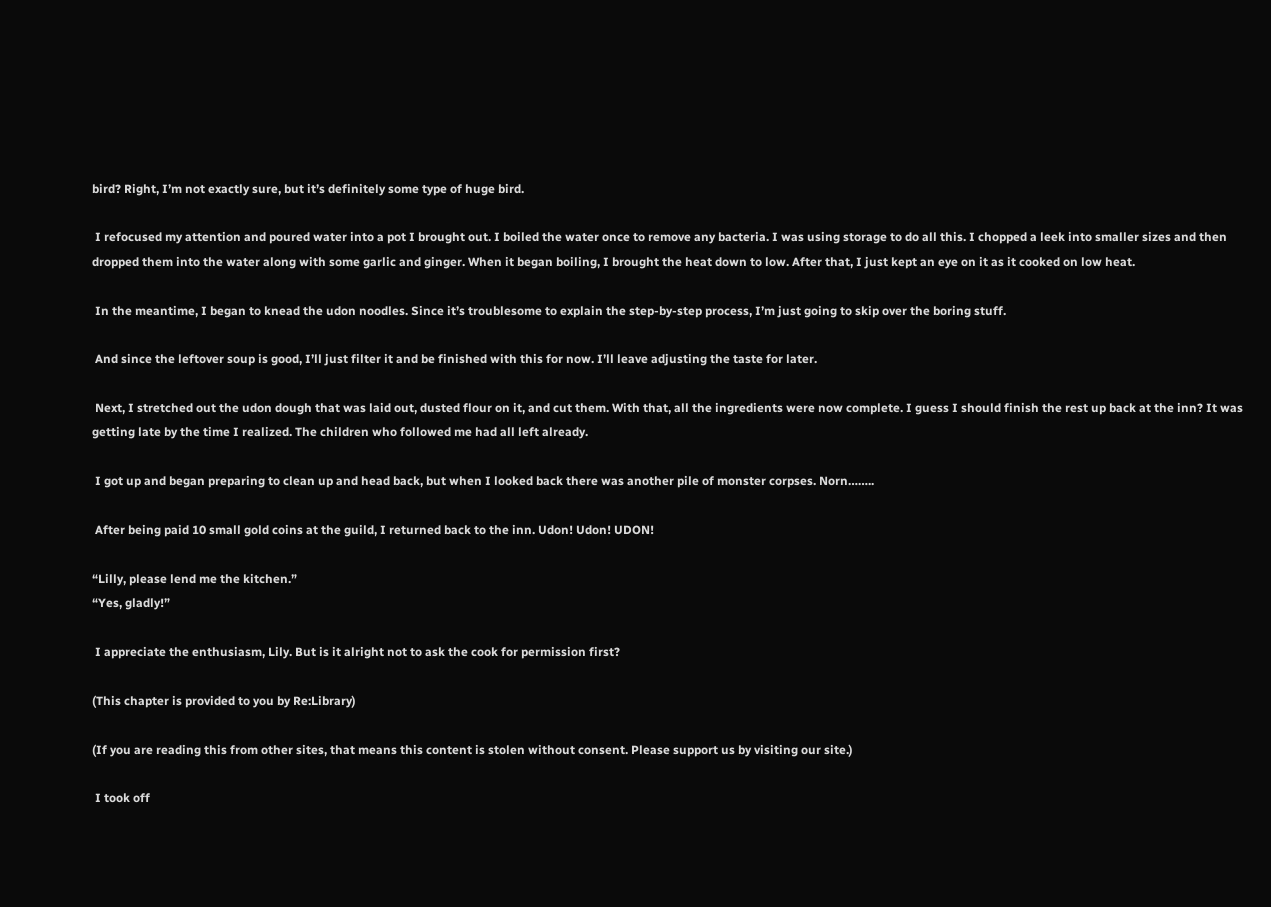bird? Right, I’m not exactly sure, but it’s definitely some type of huge bird.

 I refocused my attention and poured water into a pot I brought out. I boiled the water once to remove any bacteria. I was using storage to do all this. I chopped a leek into smaller sizes and then dropped them into the water along with some garlic and ginger. When it began boiling, I brought the heat down to low. After that, I just kept an eye on it as it cooked on low heat.

 In the meantime, I began to knead the udon noodles. Since it’s troublesome to explain the step-by-step process, I’m just going to skip over the boring stuff.

 And since the leftover soup is good, I’ll just filter it and be finished with this for now. I’ll leave adjusting the taste for later.

 Next, I stretched out the udon dough that was laid out, dusted flour on it, and cut them. With that, all the ingredients were now complete. I guess I should finish the rest up back at the inn? It was getting late by the time I realized. The children who followed me had all left already.

 I got up and began preparing to clean up and head back, but when I looked back there was another pile of monster corpses. Norn……..

 After being paid 10 small gold coins at the guild, I returned back to the inn. Udon! Udon! UDON!

“Lilly, please lend me the kitchen.”
“Yes, gladly!”

 I appreciate the enthusiasm, Lily. But is it alright not to ask the cook for permission first?

(This chapter is provided to you by Re:Library)

(If you are reading this from other sites, that means this content is stolen without consent. Please support us by visiting our site.)

 I took off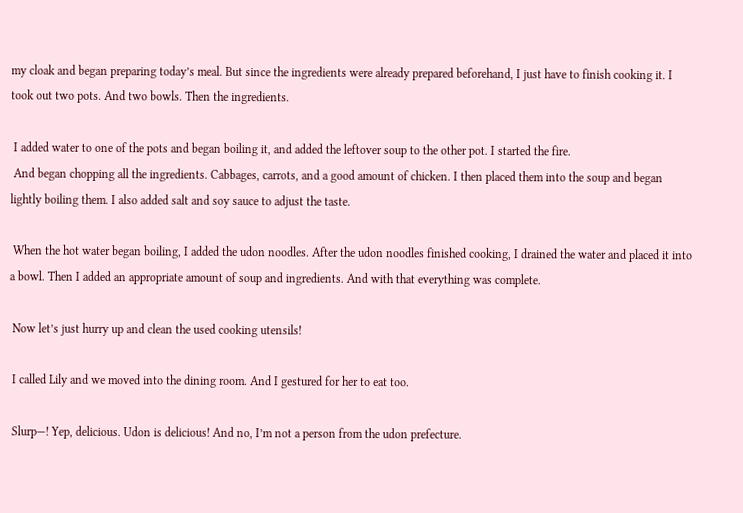my cloak and began preparing today’s meal. But since the ingredients were already prepared beforehand, I just have to finish cooking it. I took out two pots. And two bowls. Then the ingredients.

 I added water to one of the pots and began boiling it, and added the leftover soup to the other pot. I started the fire.
 And began chopping all the ingredients. Cabbages, carrots, and a good amount of chicken. I then placed them into the soup and began lightly boiling them. I also added salt and soy sauce to adjust the taste.

 When the hot water began boiling, I added the udon noodles. After the udon noodles finished cooking, I drained the water and placed it into a bowl. Then I added an appropriate amount of soup and ingredients. And with that everything was complete.

 Now let’s just hurry up and clean the used cooking utensils!

 I called Lily and we moved into the dining room. And I gestured for her to eat too.

 Slurp—! Yep, delicious. Udon is delicious! And no, I’m not a person from the udon prefecture.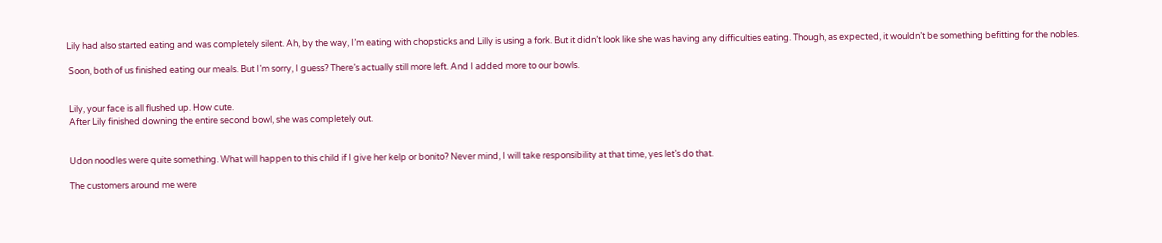Lily had also started eating and was completely silent. Ah, by the way, I’m eating with chopsticks and Lilly is using a fork. But it didn’t look like she was having any difficulties eating. Though, as expected, it wouldn’t be something befitting for the nobles.

 Soon, both of us finished eating our meals. But I’m sorry, I guess? There’s actually still more left. And I added more to our bowls.


 Lily, your face is all flushed up. How cute.
 After Lily finished downing the entire second bowl, she was completely out.


 Udon noodles were quite something. What will happen to this child if I give her kelp or bonito? Never mind, I will take responsibility at that time, yes let’s do that.

 The customers around me were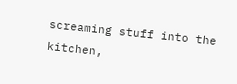screaming stuff into the kitchen,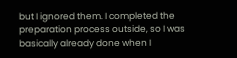but I ignored them. I completed the preparation process outside, so I was basically already done when I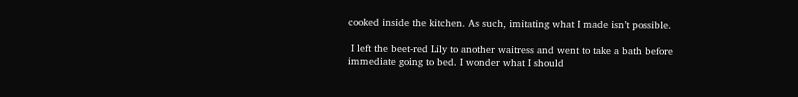cooked inside the kitchen. As such, imitating what I made isn’t possible.

 I left the beet-red Lily to another waitress and went to take a bath before immediate going to bed. I wonder what I should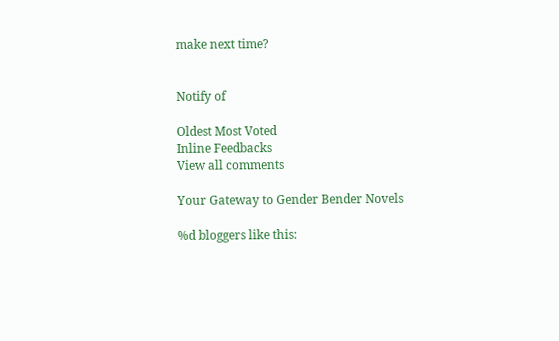make next time?


Notify of

Oldest Most Voted
Inline Feedbacks
View all comments

Your Gateway to Gender Bender Novels

%d bloggers like this: